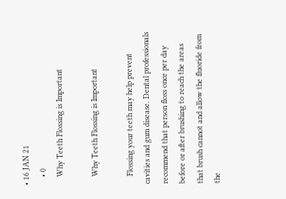• 16 JAN 21
    • 0
    Why Teeth Flossing is Important

    Why Teeth Flossing is Important

    Flossing your teeth may help prevent cavities and gum disease. Dental professionals recommend that person floss once per day before or after brushing to reach the areas that brush cannot and allow the fluoride from the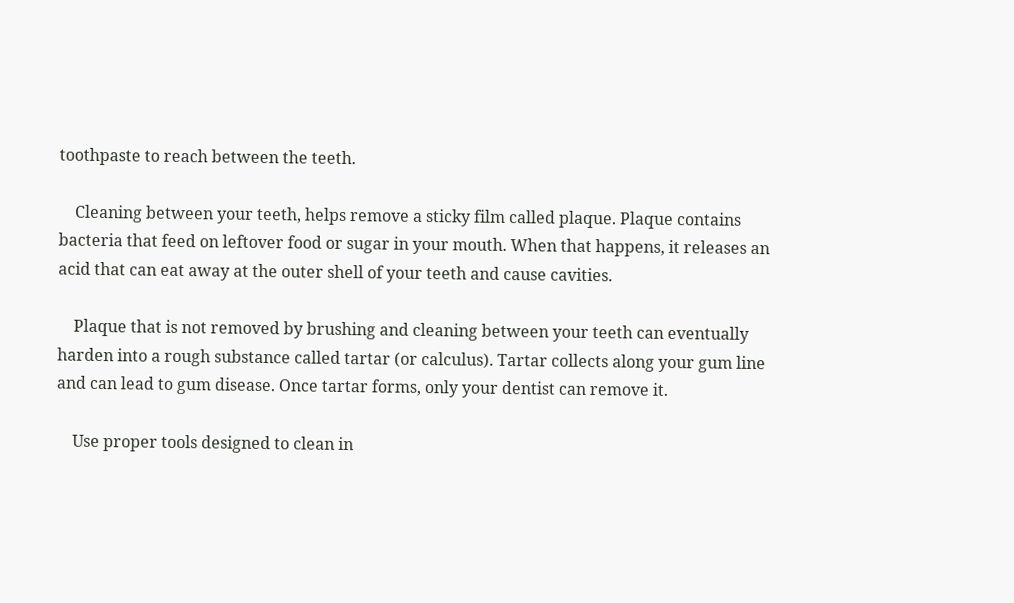toothpaste to reach between the teeth.

    Cleaning between your teeth, helps remove a sticky film called plaque. Plaque contains bacteria that feed on leftover food or sugar in your mouth. When that happens, it releases an acid that can eat away at the outer shell of your teeth and cause cavities.

    Plaque that is not removed by brushing and cleaning between your teeth can eventually harden into a rough substance called tartar (or calculus). Tartar collects along your gum line and can lead to gum disease. Once tartar forms, only your dentist can remove it.

    Use proper tools designed to clean in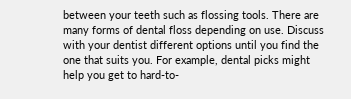between your teeth such as flossing tools. There are many forms of dental floss depending on use. Discuss with your dentist different options until you find the one that suits you. For example, dental picks might help you get to hard-to-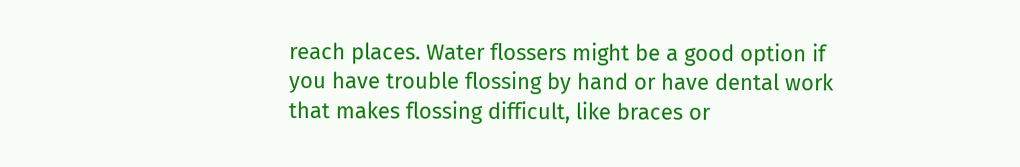reach places. Water flossers might be a good option if you have trouble flossing by hand or have dental work that makes flossing difficult, like braces or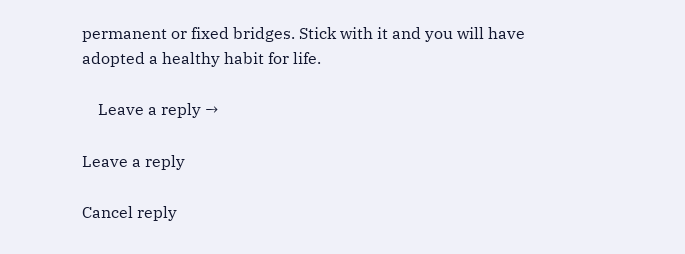permanent or fixed bridges. Stick with it and you will have adopted a healthy habit for life.

    Leave a reply →

Leave a reply

Cancel reply